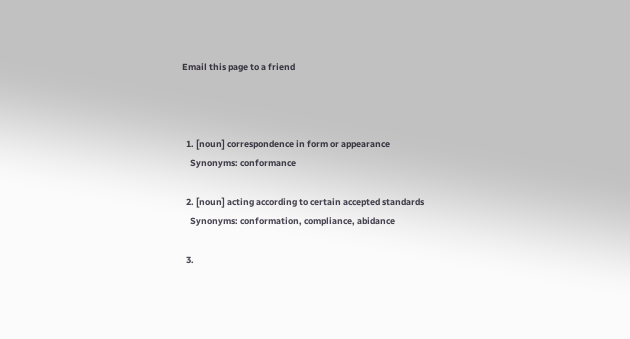Email this page to a friend



  1. [noun] correspondence in form or appearance
    Synonyms: conformance

  2. [noun] acting according to certain accepted standards
    Synonyms: conformation, compliance, abidance

  3.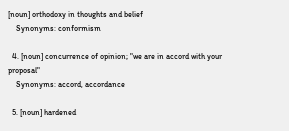[noun] orthodoxy in thoughts and belief
    Synonyms: conformism

  4. [noun] concurrence of opinion; "we are in accord with your proposal"
    Synonyms: accord, accordance

  5. [noun] hardened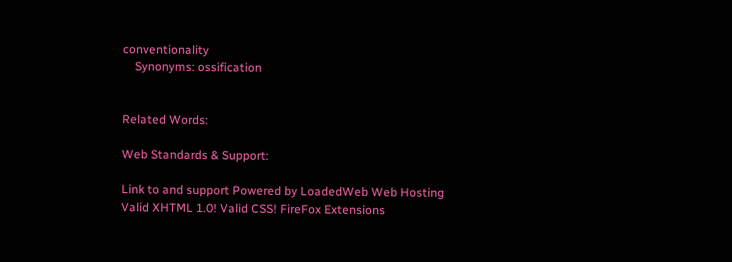conventionality
    Synonyms: ossification


Related Words:

Web Standards & Support:

Link to and support Powered by LoadedWeb Web Hosting
Valid XHTML 1.0! Valid CSS! FireFox Extensions